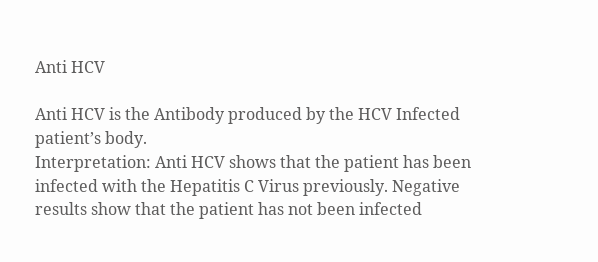Anti HCV

Anti HCV is the Antibody produced by the HCV Infected patient’s body.
Interpretation: Anti HCV shows that the patient has been infected with the Hepatitis C Virus previously. Negative results show that the patient has not been infected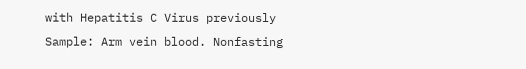with Hepatitis C Virus previously
Sample: Arm vein blood. Nonfasting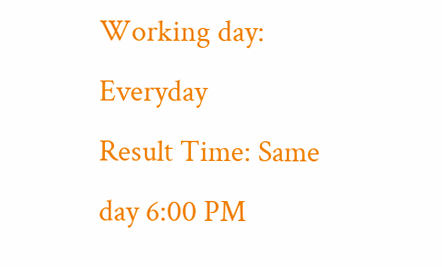Working day: Everyday
Result Time: Same day 6:00 PM